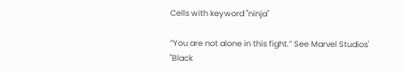Cells with keyword "ninja"

“You are not alone in this fight.” See Marvel Studios' "Black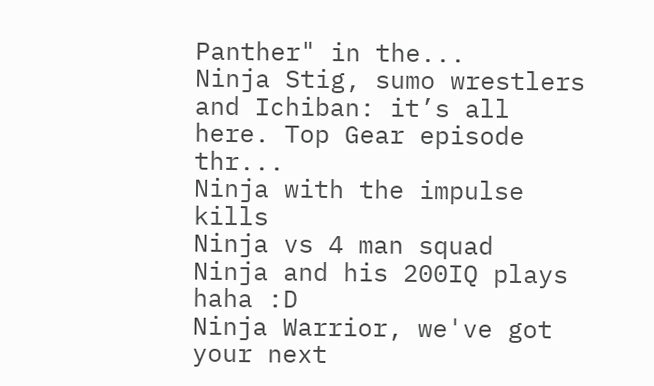Panther" in the...
Ninja Stig, sumo wrestlers and Ichiban: it’s all here. Top Gear episode thr...
Ninja with the impulse kills
Ninja vs 4 man squad
Ninja and his 200IQ plays haha :D
Ninja Warrior, we've got your next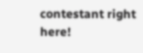contestant right here!